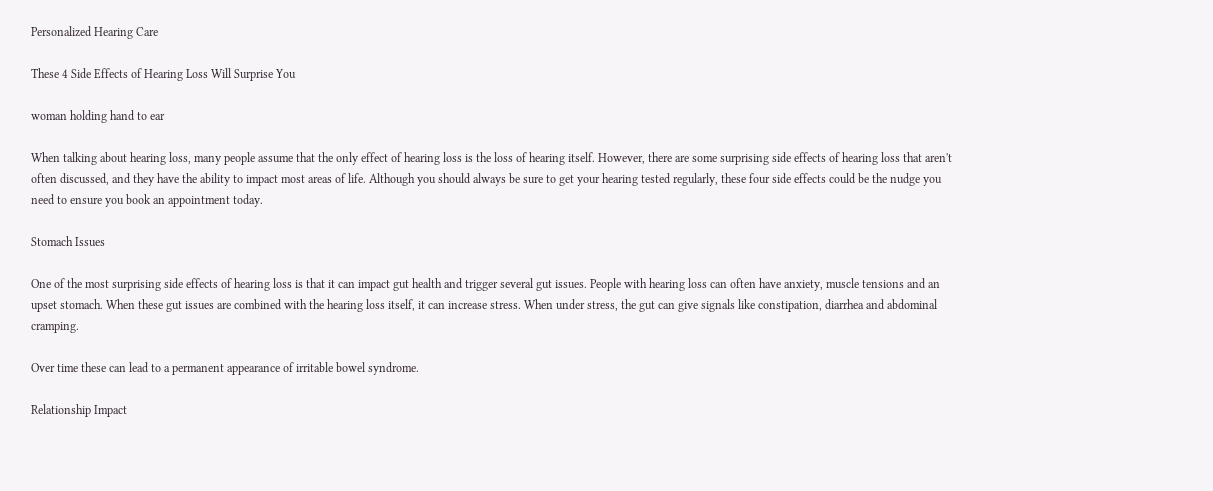Personalized Hearing Care

These 4 Side Effects of Hearing Loss Will Surprise You

woman holding hand to ear

When talking about hearing loss, many people assume that the only effect of hearing loss is the loss of hearing itself. However, there are some surprising side effects of hearing loss that aren't often discussed, and they have the ability to impact most areas of life. Although you should always be sure to get your hearing tested regularly, these four side effects could be the nudge you need to ensure you book an appointment today.

Stomach Issues

One of the most surprising side effects of hearing loss is that it can impact gut health and trigger several gut issues. People with hearing loss can often have anxiety, muscle tensions and an upset stomach. When these gut issues are combined with the hearing loss itself, it can increase stress. When under stress, the gut can give signals like constipation, diarrhea and abdominal cramping.

Over time these can lead to a permanent appearance of irritable bowel syndrome.

Relationship Impact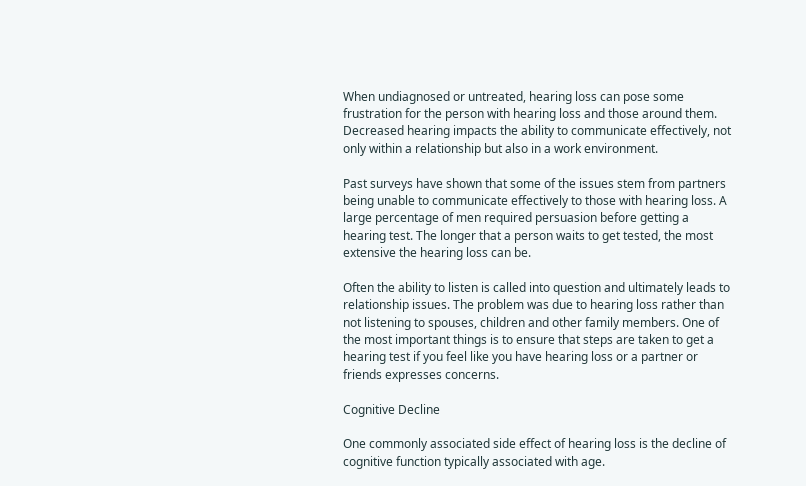When undiagnosed or untreated, hearing loss can pose some frustration for the person with hearing loss and those around them. Decreased hearing impacts the ability to communicate effectively, not only within a relationship but also in a work environment.

Past surveys have shown that some of the issues stem from partners being unable to communicate effectively to those with hearing loss. A large percentage of men required persuasion before getting a hearing test. The longer that a person waits to get tested, the most extensive the hearing loss can be.

Often the ability to listen is called into question and ultimately leads to relationship issues. The problem was due to hearing loss rather than not listening to spouses, children and other family members. One of the most important things is to ensure that steps are taken to get a hearing test if you feel like you have hearing loss or a partner or friends expresses concerns.

Cognitive Decline

One commonly associated side effect of hearing loss is the decline of cognitive function typically associated with age.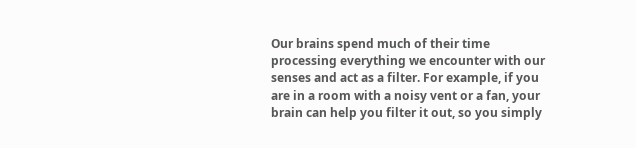Our brains spend much of their time processing everything we encounter with our senses and act as a filter. For example, if you are in a room with a noisy vent or a fan, your brain can help you filter it out, so you simply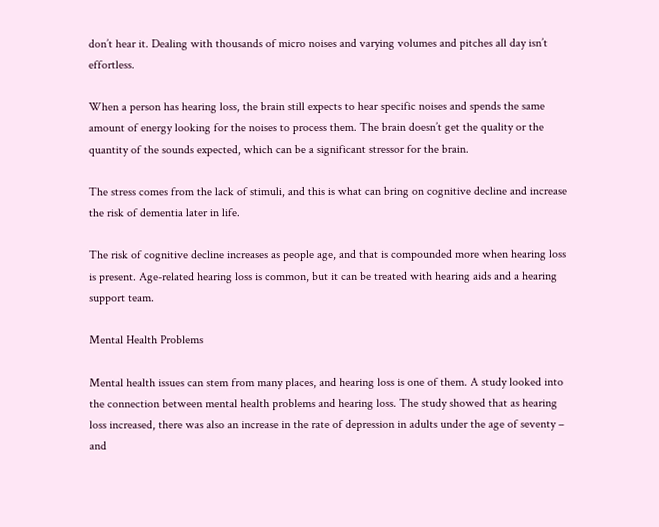don’t hear it. Dealing with thousands of micro noises and varying volumes and pitches all day isn’t effortless.

When a person has hearing loss, the brain still expects to hear specific noises and spends the same amount of energy looking for the noises to process them. The brain doesn’t get the quality or the quantity of the sounds expected, which can be a significant stressor for the brain.

The stress comes from the lack of stimuli, and this is what can bring on cognitive decline and increase the risk of dementia later in life.

The risk of cognitive decline increases as people age, and that is compounded more when hearing loss is present. Age-related hearing loss is common, but it can be treated with hearing aids and a hearing support team.

Mental Health Problems

Mental health issues can stem from many places, and hearing loss is one of them. A study looked into the connection between mental health problems and hearing loss. The study showed that as hearing loss increased, there was also an increase in the rate of depression in adults under the age of seventy – and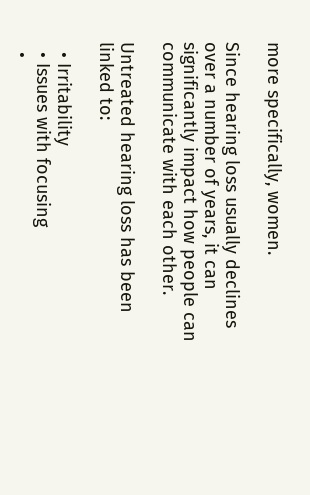more specifically, women.

Since hearing loss usually declines over a number of years, it can significantly impact how people can communicate with each other.

Untreated hearing loss has been linked to:

  • Irritability
  • Issues with focusing
  •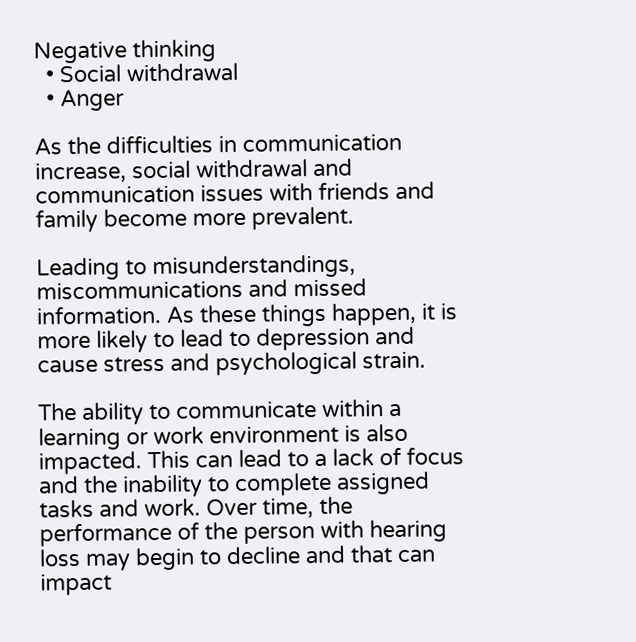Negative thinking
  • Social withdrawal
  • Anger

As the difficulties in communication increase, social withdrawal and communication issues with friends and family become more prevalent.

Leading to misunderstandings, miscommunications and missed information. As these things happen, it is more likely to lead to depression and cause stress and psychological strain.

The ability to communicate within a learning or work environment is also impacted. This can lead to a lack of focus and the inability to complete assigned tasks and work. Over time, the performance of the person with hearing loss may begin to decline and that can impact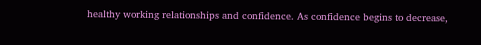healthy working relationships and confidence. As confidence begins to decrease,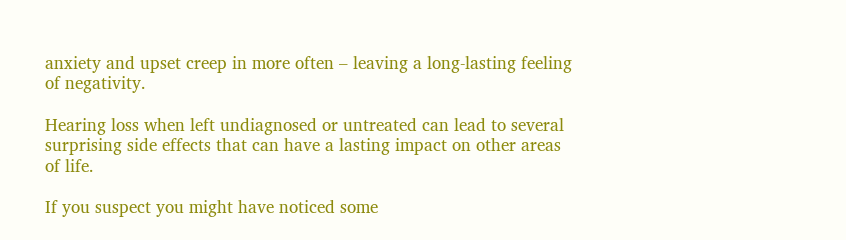anxiety and upset creep in more often – leaving a long-lasting feeling of negativity.

Hearing loss when left undiagnosed or untreated can lead to several surprising side effects that can have a lasting impact on other areas of life.

If you suspect you might have noticed some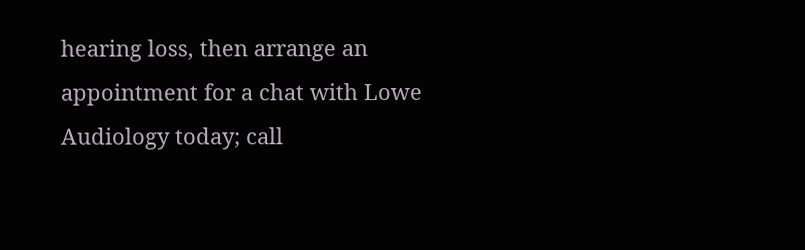hearing loss, then arrange an appointment for a chat with Lowe Audiology today; call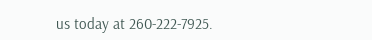us today at 260-222-7925.